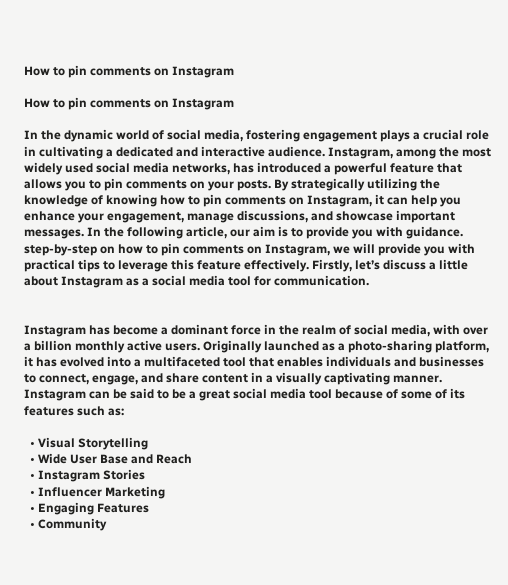How to pin comments on Instagram

How to pin comments on Instagram

In the dynamic world of social media, fostering engagement plays a crucial role in cultivating a dedicated and interactive audience. Instagram, among the most widely used social media networks, has introduced a powerful feature that allows you to pin comments on your posts. By strategically utilizing the knowledge of knowing how to pin comments on Instagram, it can help you enhance your engagement, manage discussions, and showcase important messages. In the following article, our aim is to provide you with guidance. step-by-step on how to pin comments on Instagram, we will provide you with practical tips to leverage this feature effectively. Firstly, let’s discuss a little about Instagram as a social media tool for communication.


Instagram has become a dominant force in the realm of social media, with over a billion monthly active users. Originally launched as a photo-sharing platform, it has evolved into a multifaceted tool that enables individuals and businesses to connect, engage, and share content in a visually captivating manner. Instagram can be said to be a great social media tool because of some of its features such as:

  • Visual Storytelling
  • Wide User Base and Reach
  • Instagram Stories
  • Influencer Marketing
  • Engaging Features
  • Community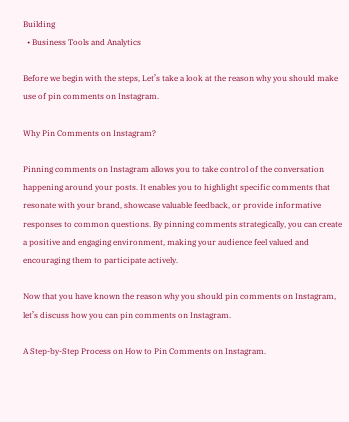Building
  • Business Tools and Analytics

Before we begin with the steps, Let’s take a look at the reason why you should make use of pin comments on Instagram.

Why Pin Comments on Instagram?

Pinning comments on Instagram allows you to take control of the conversation happening around your posts. It enables you to highlight specific comments that resonate with your brand, showcase valuable feedback, or provide informative responses to common questions. By pinning comments strategically, you can create a positive and engaging environment, making your audience feel valued and encouraging them to participate actively.

Now that you have known the reason why you should pin comments on Instagram, let’s discuss how you can pin comments on Instagram.

A Step-by-Step Process on How to Pin Comments on Instagram.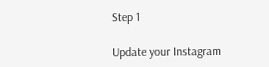Step 1

Update your Instagram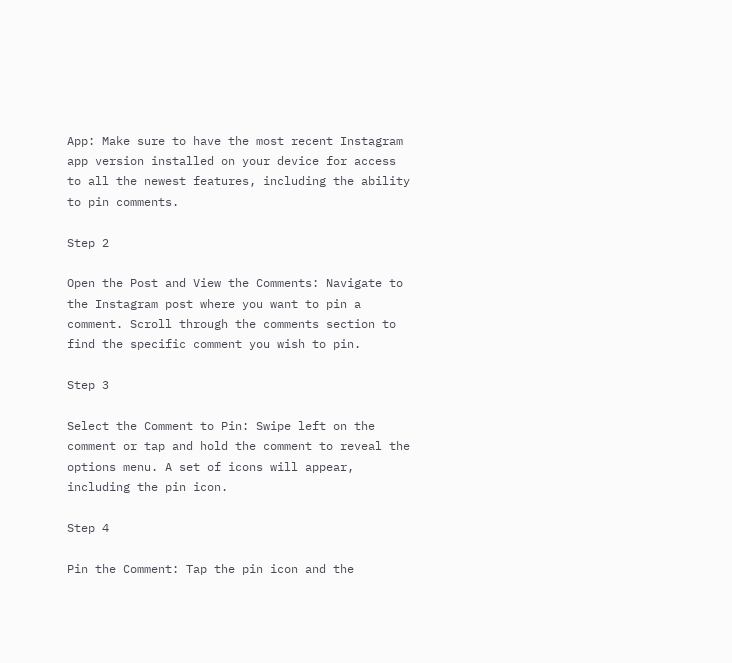App: Make sure to have the most recent Instagram app version installed on your device for access to all the newest features, including the ability to pin comments.

Step 2

Open the Post and View the Comments: Navigate to the Instagram post where you want to pin a comment. Scroll through the comments section to find the specific comment you wish to pin.

Step 3

Select the Comment to Pin: Swipe left on the comment or tap and hold the comment to reveal the options menu. A set of icons will appear, including the pin icon.

Step 4

Pin the Comment: Tap the pin icon and the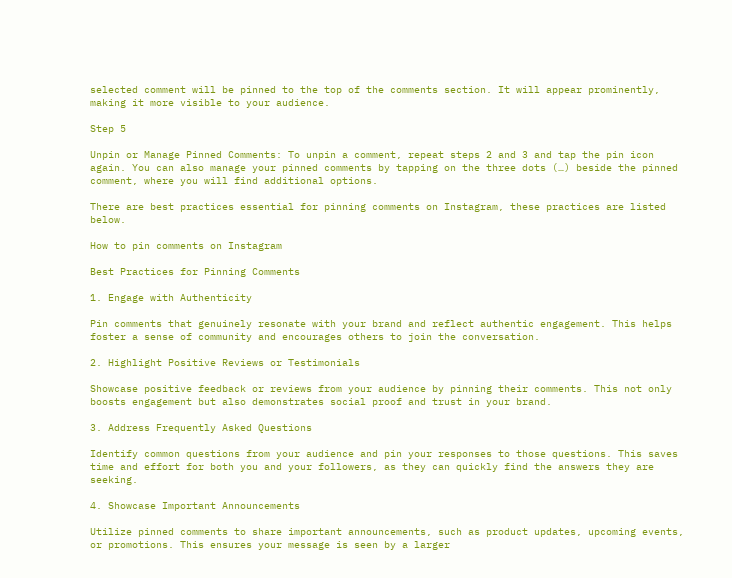selected comment will be pinned to the top of the comments section. It will appear prominently, making it more visible to your audience.

Step 5

Unpin or Manage Pinned Comments: To unpin a comment, repeat steps 2 and 3 and tap the pin icon again. You can also manage your pinned comments by tapping on the three dots (…) beside the pinned comment, where you will find additional options.

There are best practices essential for pinning comments on Instagram, these practices are listed below.

How to pin comments on Instagram

Best Practices for Pinning Comments

1. Engage with Authenticity

Pin comments that genuinely resonate with your brand and reflect authentic engagement. This helps foster a sense of community and encourages others to join the conversation.

2. Highlight Positive Reviews or Testimonials

Showcase positive feedback or reviews from your audience by pinning their comments. This not only boosts engagement but also demonstrates social proof and trust in your brand.

3. Address Frequently Asked Questions

Identify common questions from your audience and pin your responses to those questions. This saves time and effort for both you and your followers, as they can quickly find the answers they are seeking.

4. Showcase Important Announcements

Utilize pinned comments to share important announcements, such as product updates, upcoming events, or promotions. This ensures your message is seen by a larger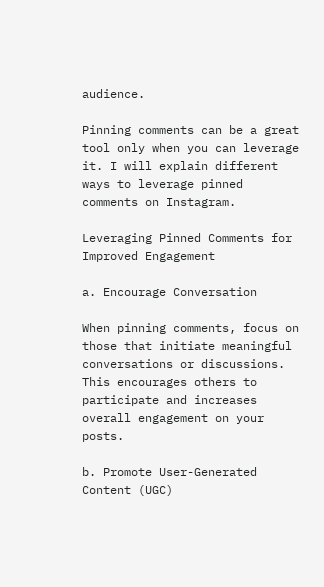audience.

Pinning comments can be a great tool only when you can leverage it. I will explain different ways to leverage pinned comments on Instagram.

Leveraging Pinned Comments for Improved Engagement

a. Encourage Conversation

When pinning comments, focus on those that initiate meaningful conversations or discussions. This encourages others to participate and increases overall engagement on your posts.

b. Promote User-Generated Content (UGC)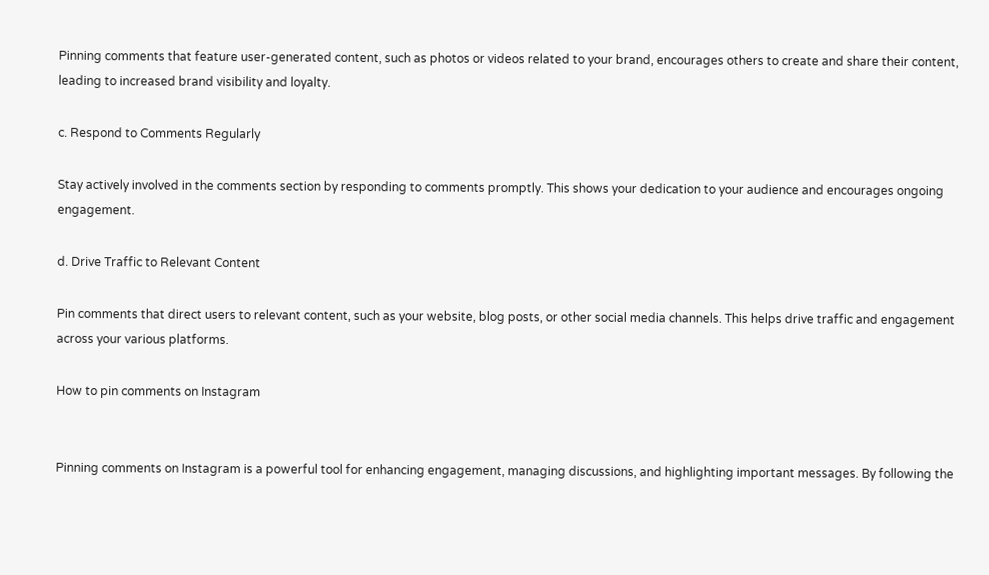Pinning comments that feature user-generated content, such as photos or videos related to your brand, encourages others to create and share their content, leading to increased brand visibility and loyalty.

c. Respond to Comments Regularly

Stay actively involved in the comments section by responding to comments promptly. This shows your dedication to your audience and encourages ongoing engagement.

d. Drive Traffic to Relevant Content

Pin comments that direct users to relevant content, such as your website, blog posts, or other social media channels. This helps drive traffic and engagement across your various platforms.

How to pin comments on Instagram


Pinning comments on Instagram is a powerful tool for enhancing engagement, managing discussions, and highlighting important messages. By following the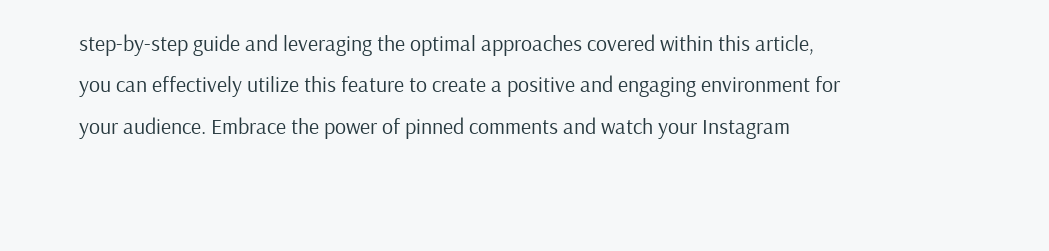step-by-step guide and leveraging the optimal approaches covered within this article, you can effectively utilize this feature to create a positive and engaging environment for your audience. Embrace the power of pinned comments and watch your Instagram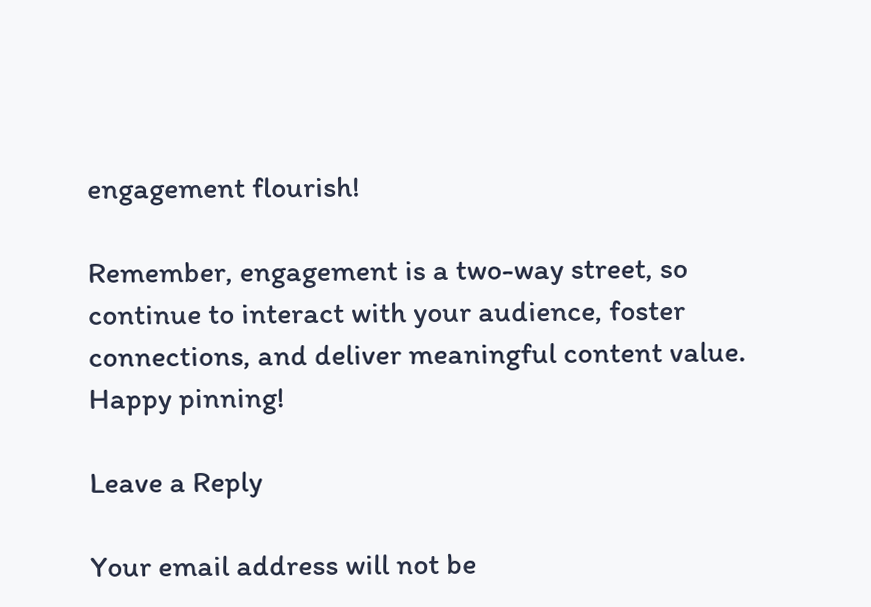engagement flourish!

Remember, engagement is a two-way street, so continue to interact with your audience, foster connections, and deliver meaningful content value. Happy pinning!

Leave a Reply

Your email address will not be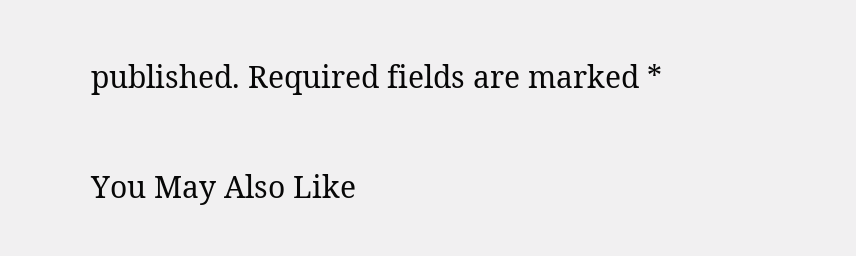published. Required fields are marked *

You May Also Like